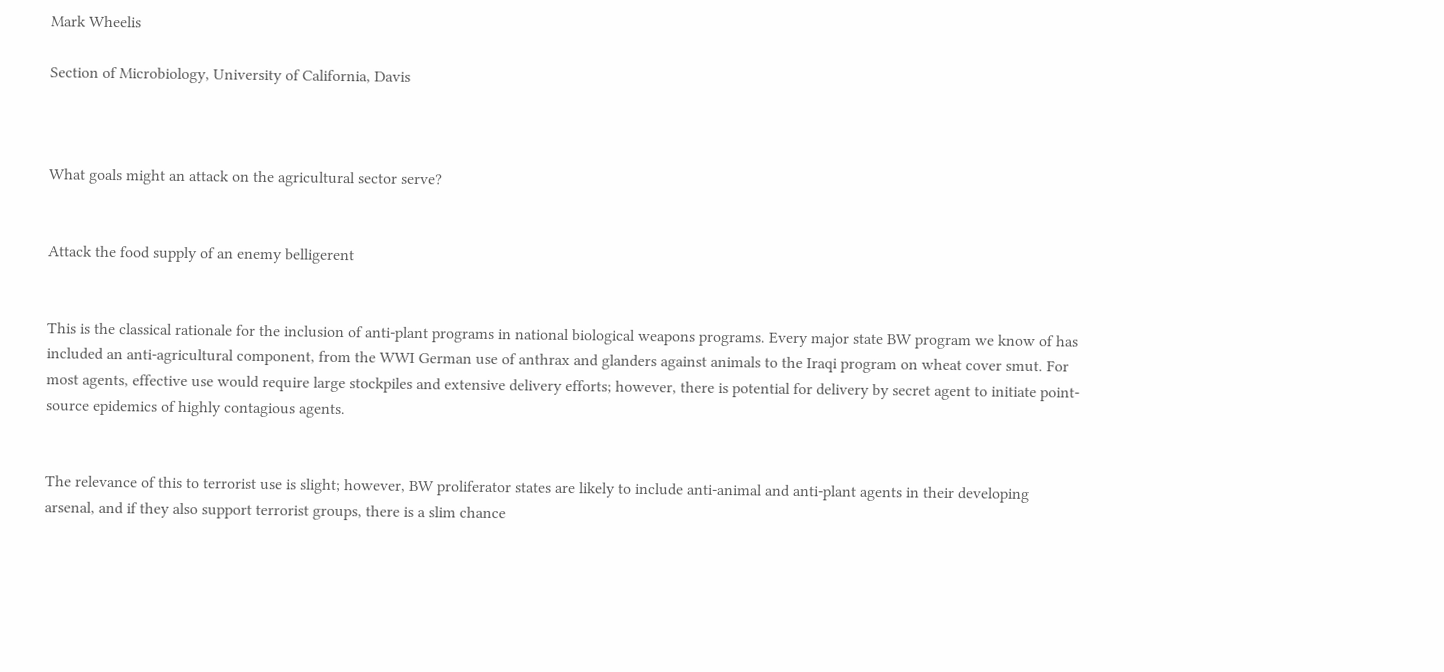Mark Wheelis

Section of Microbiology, University of California, Davis



What goals might an attack on the agricultural sector serve?


Attack the food supply of an enemy belligerent


This is the classical rationale for the inclusion of anti-plant programs in national biological weapons programs. Every major state BW program we know of has included an anti-agricultural component, from the WWI German use of anthrax and glanders against animals to the Iraqi program on wheat cover smut. For most agents, effective use would require large stockpiles and extensive delivery efforts; however, there is potential for delivery by secret agent to initiate point-source epidemics of highly contagious agents.


The relevance of this to terrorist use is slight; however, BW proliferator states are likely to include anti-animal and anti-plant agents in their developing arsenal, and if they also support terrorist groups, there is a slim chance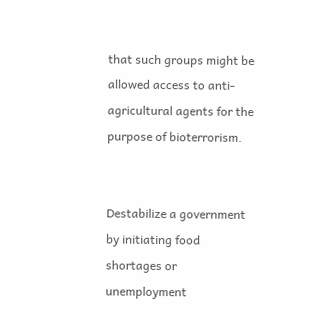that such groups might be allowed access to anti-agricultural agents for the purpose of bioterrorism.


Destabilize a government by initiating food shortages or unemployment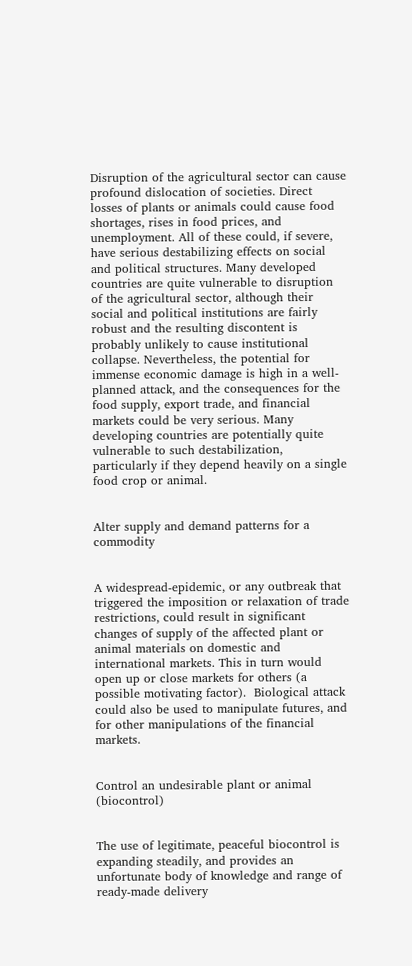Disruption of the agricultural sector can cause profound dislocation of societies. Direct losses of plants or animals could cause food shortages, rises in food prices, and unemployment. All of these could, if severe, have serious destabilizing effects on social and political structures. Many developed countries are quite vulnerable to disruption of the agricultural sector, although their social and political institutions are fairly robust and the resulting discontent is probably unlikely to cause institutional collapse. Nevertheless, the potential for immense economic damage is high in a well-planned attack, and the consequences for the food supply, export trade, and financial markets could be very serious. Many developing countries are potentially quite vulnerable to such destabilization, particularly if they depend heavily on a single food crop or animal.


Alter supply and demand patterns for a commodity


A widespread-epidemic, or any outbreak that triggered the imposition or relaxation of trade restrictions, could result in significant changes of supply of the affected plant or animal materials on domestic and international markets. This in turn would open up or close markets for others (a possible motivating factor).  Biological attack could also be used to manipulate futures, and for other manipulations of the financial markets.


Control an undesirable plant or animal (biocontrol)


The use of legitimate, peaceful biocontrol is expanding steadily, and provides an unfortunate body of knowledge and range of ready-made delivery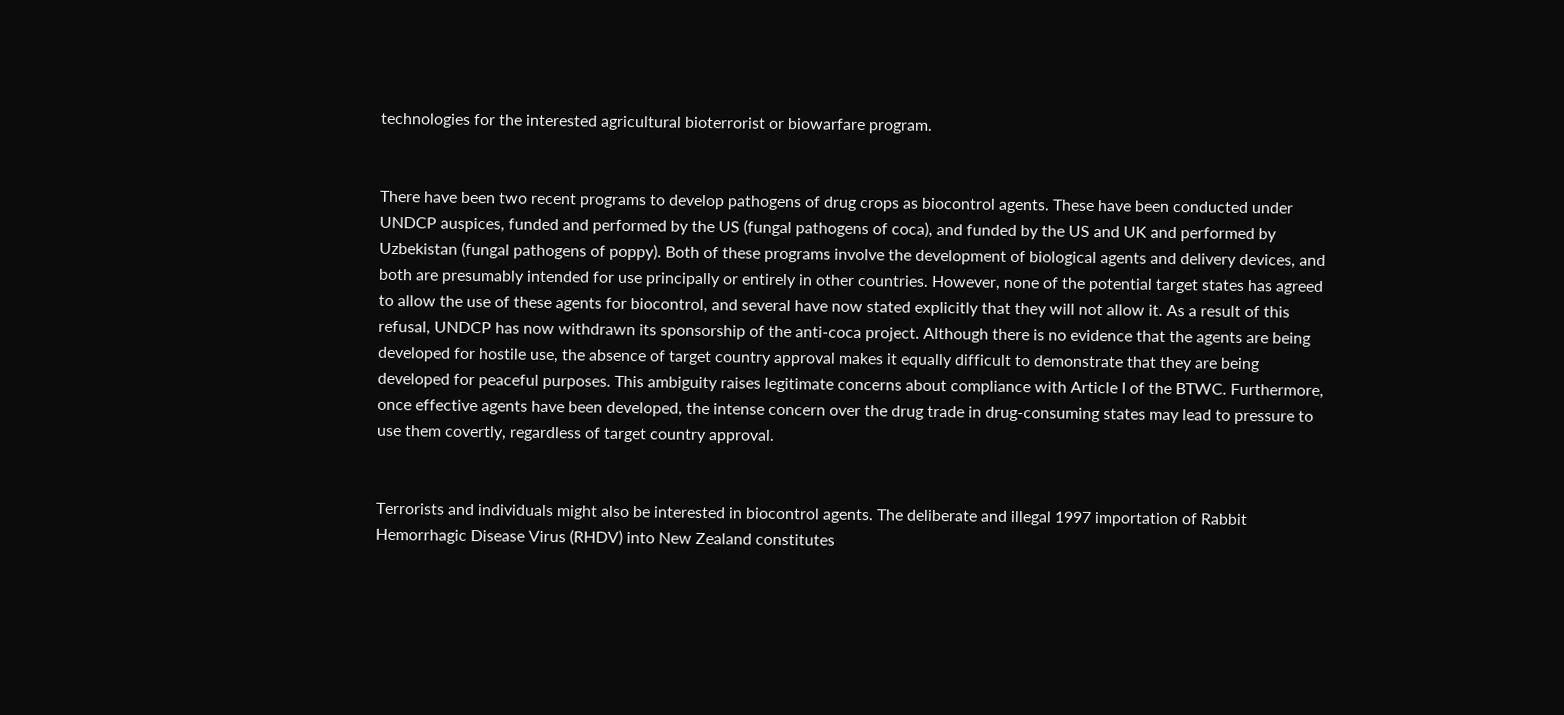technologies for the interested agricultural bioterrorist or biowarfare program.


There have been two recent programs to develop pathogens of drug crops as biocontrol agents. These have been conducted under UNDCP auspices, funded and performed by the US (fungal pathogens of coca), and funded by the US and UK and performed by Uzbekistan (fungal pathogens of poppy). Both of these programs involve the development of biological agents and delivery devices, and both are presumably intended for use principally or entirely in other countries. However, none of the potential target states has agreed to allow the use of these agents for biocontrol, and several have now stated explicitly that they will not allow it. As a result of this refusal, UNDCP has now withdrawn its sponsorship of the anti-coca project. Although there is no evidence that the agents are being developed for hostile use, the absence of target country approval makes it equally difficult to demonstrate that they are being developed for peaceful purposes. This ambiguity raises legitimate concerns about compliance with Article I of the BTWC. Furthermore, once effective agents have been developed, the intense concern over the drug trade in drug-consuming states may lead to pressure to use them covertly, regardless of target country approval.


Terrorists and individuals might also be interested in biocontrol agents. The deliberate and illegal 1997 importation of Rabbit Hemorrhagic Disease Virus (RHDV) into New Zealand constitutes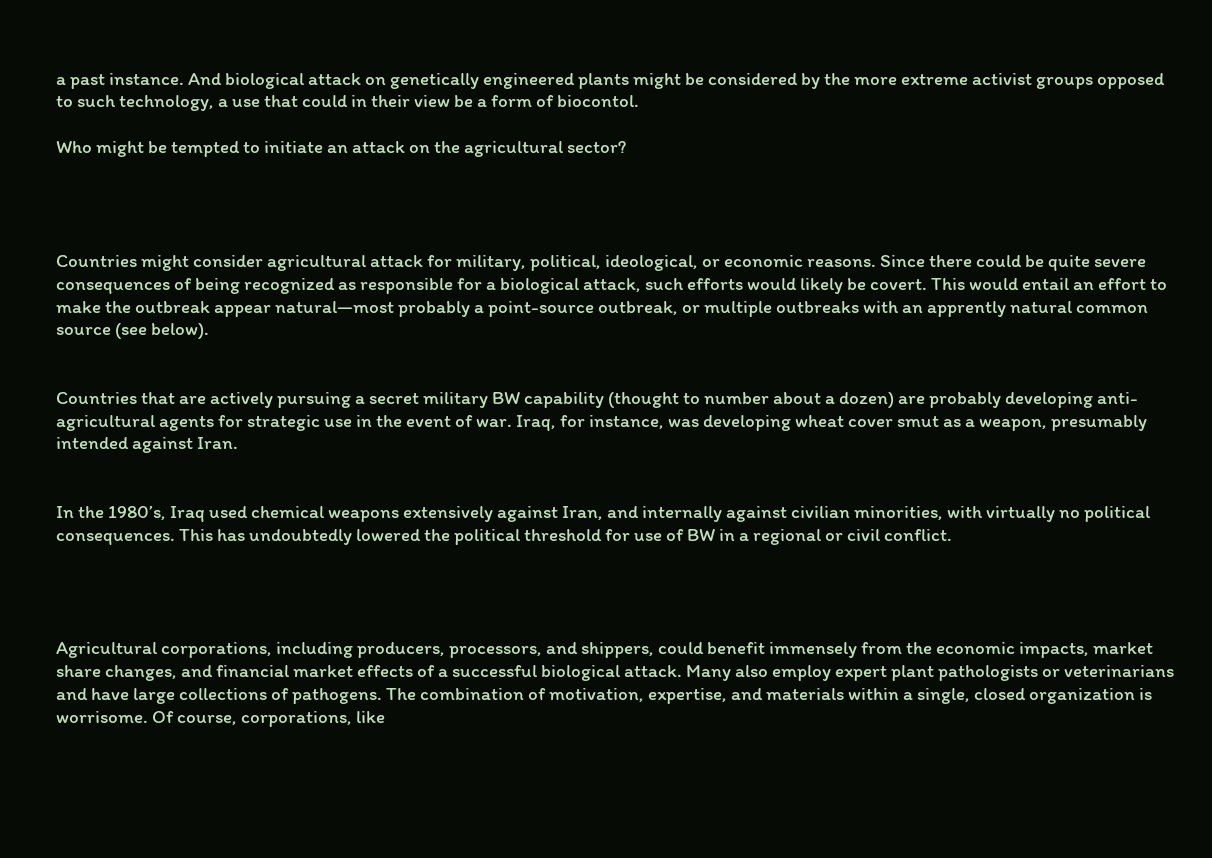a past instance. And biological attack on genetically engineered plants might be considered by the more extreme activist groups opposed to such technology, a use that could in their view be a form of biocontol.

Who might be tempted to initiate an attack on the agricultural sector?




Countries might consider agricultural attack for military, political, ideological, or economic reasons. Since there could be quite severe consequences of being recognized as responsible for a biological attack, such efforts would likely be covert. This would entail an effort to make the outbreak appear natural—most probably a point-source outbreak, or multiple outbreaks with an apprently natural common source (see below).


Countries that are actively pursuing a secret military BW capability (thought to number about a dozen) are probably developing anti-agricultural agents for strategic use in the event of war. Iraq, for instance, was developing wheat cover smut as a weapon, presumably intended against Iran.


In the 1980’s, Iraq used chemical weapons extensively against Iran, and internally against civilian minorities, with virtually no political consequences. This has undoubtedly lowered the political threshold for use of BW in a regional or civil conflict.




Agricultural corporations, including producers, processors, and shippers, could benefit immensely from the economic impacts, market share changes, and financial market effects of a successful biological attack. Many also employ expert plant pathologists or veterinarians and have large collections of pathogens. The combination of motivation, expertise, and materials within a single, closed organization is worrisome. Of course, corporations, like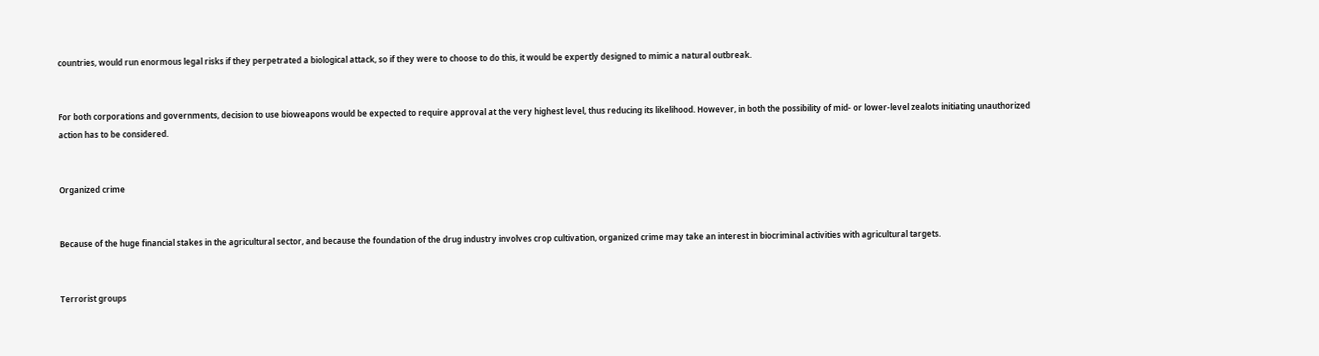countries, would run enormous legal risks if they perpetrated a biological attack, so if they were to choose to do this, it would be expertly designed to mimic a natural outbreak.


For both corporations and governments, decision to use bioweapons would be expected to require approval at the very highest level, thus reducing its likelihood. However, in both the possibility of mid- or lower-level zealots initiating unauthorized action has to be considered.


Organized crime


Because of the huge financial stakes in the agricultural sector, and because the foundation of the drug industry involves crop cultivation, organized crime may take an interest in biocriminal activities with agricultural targets.


Terrorist groups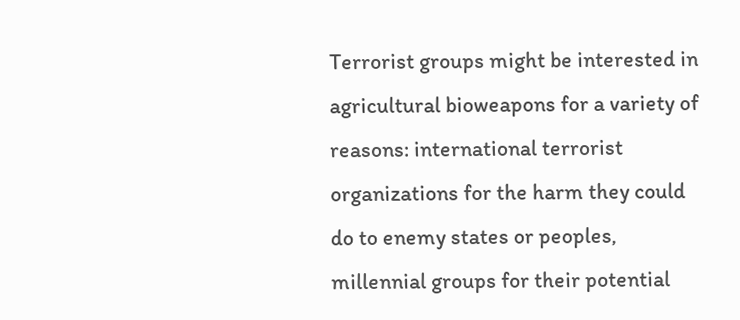Terrorist groups might be interested in agricultural bioweapons for a variety of reasons: international terrorist organizations for the harm they could do to enemy states or peoples, millennial groups for their potential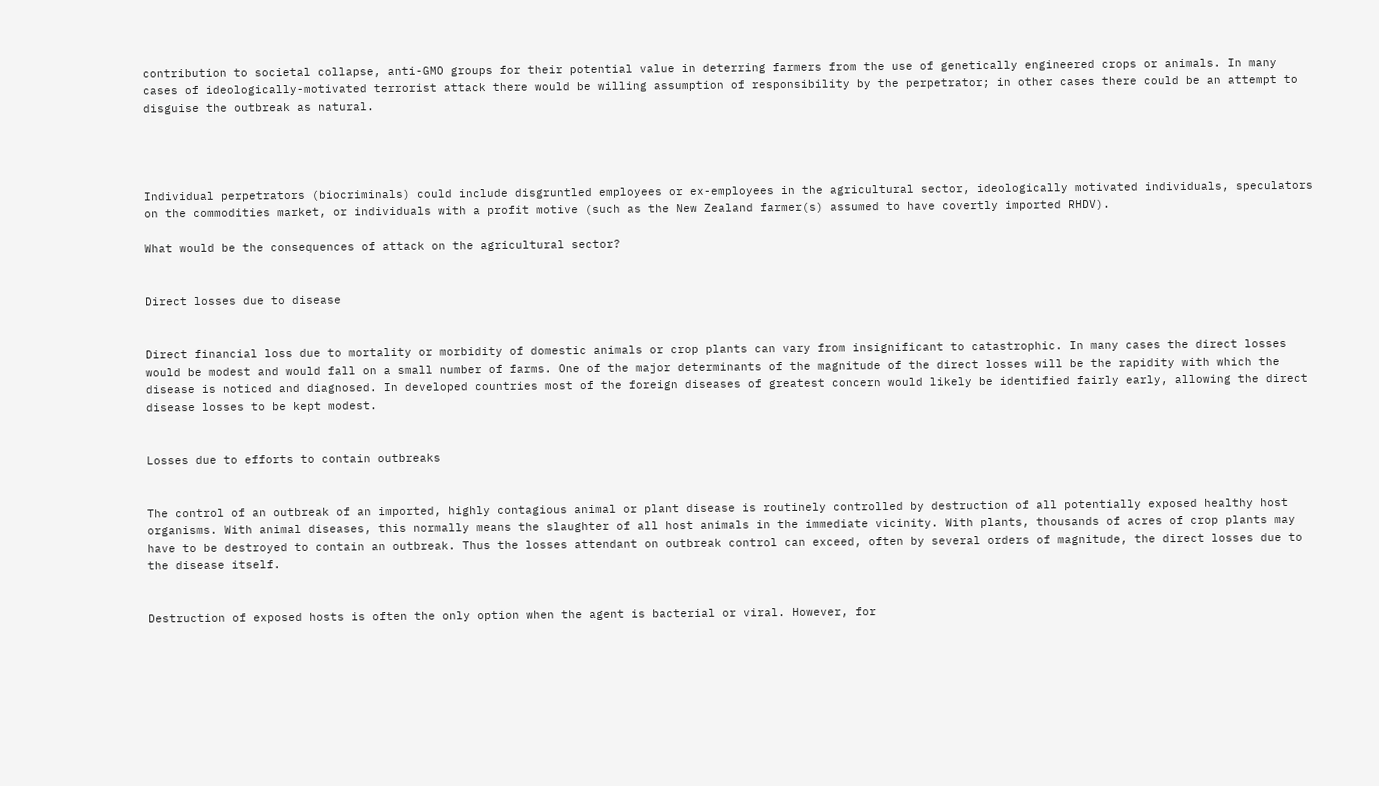contribution to societal collapse, anti-GMO groups for their potential value in deterring farmers from the use of genetically engineered crops or animals. In many cases of ideologically-motivated terrorist attack there would be willing assumption of responsibility by the perpetrator; in other cases there could be an attempt to disguise the outbreak as natural.




Individual perpetrators (biocriminals) could include disgruntled employees or ex-employees in the agricultural sector, ideologically motivated individuals, speculators on the commodities market, or individuals with a profit motive (such as the New Zealand farmer(s) assumed to have covertly imported RHDV).

What would be the consequences of attack on the agricultural sector?


Direct losses due to disease


Direct financial loss due to mortality or morbidity of domestic animals or crop plants can vary from insignificant to catastrophic. In many cases the direct losses would be modest and would fall on a small number of farms. One of the major determinants of the magnitude of the direct losses will be the rapidity with which the disease is noticed and diagnosed. In developed countries most of the foreign diseases of greatest concern would likely be identified fairly early, allowing the direct disease losses to be kept modest.


Losses due to efforts to contain outbreaks


The control of an outbreak of an imported, highly contagious animal or plant disease is routinely controlled by destruction of all potentially exposed healthy host organisms. With animal diseases, this normally means the slaughter of all host animals in the immediate vicinity. With plants, thousands of acres of crop plants may have to be destroyed to contain an outbreak. Thus the losses attendant on outbreak control can exceed, often by several orders of magnitude, the direct losses due to the disease itself.


Destruction of exposed hosts is often the only option when the agent is bacterial or viral. However, for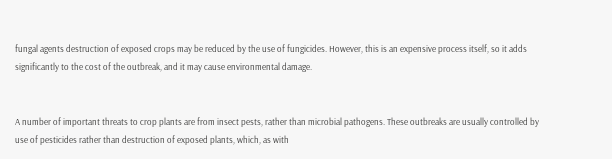fungal agents destruction of exposed crops may be reduced by the use of fungicides. However, this is an expensive process itself, so it adds significantly to the cost of the outbreak, and it may cause environmental damage.


A number of important threats to crop plants are from insect pests, rather than microbial pathogens. These outbreaks are usually controlled by use of pesticides rather than destruction of exposed plants, which, as with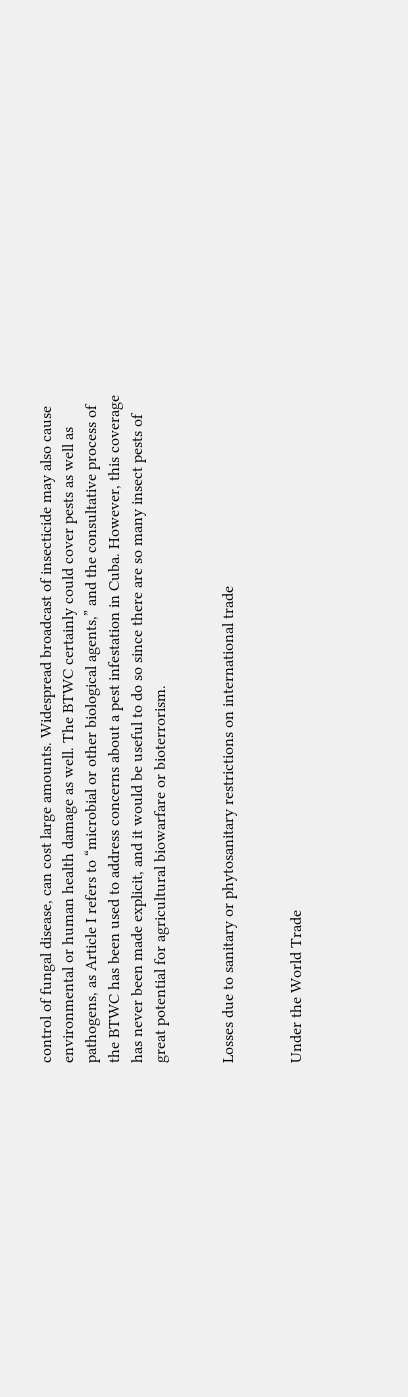control of fungal disease, can cost large amounts. Widespread broadcast of insecticide may also cause environmental or human health damage as well. The BTWC certainly could cover pests as well as pathogens, as Article I refers to “microbial or other biological agents,” and the consultative process of the BTWC has been used to address concerns about a pest infestation in Cuba. However, this coverage has never been made explicit, and it would be useful to do so since there are so many insect pests of great potential for agricultural biowarfare or bioterrorism.


Losses due to sanitary or phytosanitary restrictions on international trade


Under the World Trade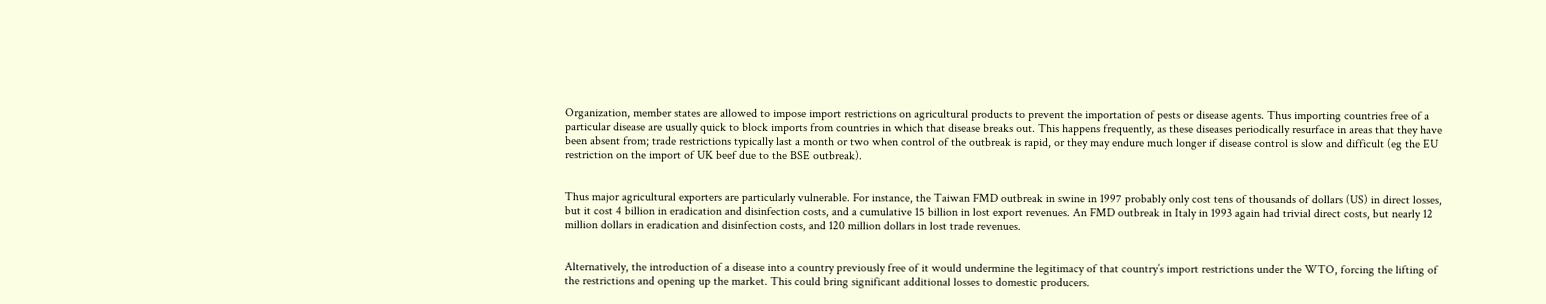Organization, member states are allowed to impose import restrictions on agricultural products to prevent the importation of pests or disease agents. Thus importing countries free of a particular disease are usually quick to block imports from countries in which that disease breaks out. This happens frequently, as these diseases periodically resurface in areas that they have been absent from; trade restrictions typically last a month or two when control of the outbreak is rapid, or they may endure much longer if disease control is slow and difficult (eg the EU restriction on the import of UK beef due to the BSE outbreak).


Thus major agricultural exporters are particularly vulnerable. For instance, the Taiwan FMD outbreak in swine in 1997 probably only cost tens of thousands of dollars (US) in direct losses, but it cost 4 billion in eradication and disinfection costs, and a cumulative 15 billion in lost export revenues. An FMD outbreak in Italy in 1993 again had trivial direct costs, but nearly 12 million dollars in eradication and disinfection costs, and 120 million dollars in lost trade revenues.


Alternatively, the introduction of a disease into a country previously free of it would undermine the legitimacy of that country’s import restrictions under the WTO, forcing the lifting of the restrictions and opening up the market. This could bring significant additional losses to domestic producers.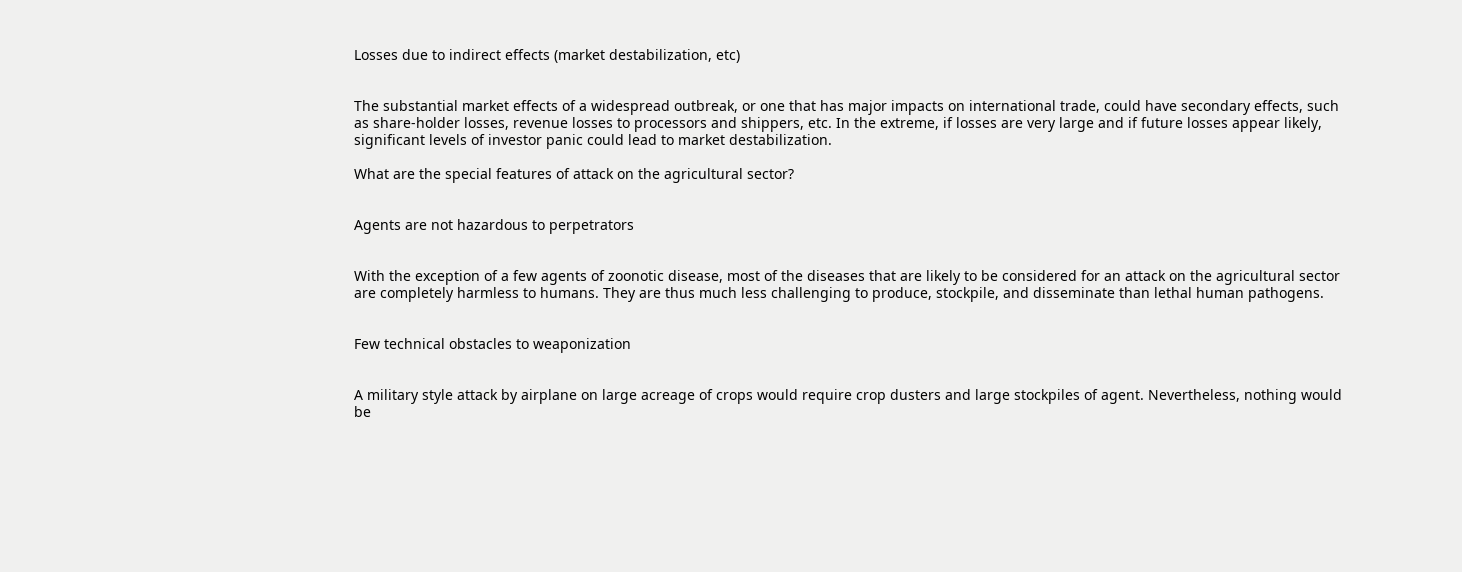Losses due to indirect effects (market destabilization, etc)


The substantial market effects of a widespread outbreak, or one that has major impacts on international trade, could have secondary effects, such as share-holder losses, revenue losses to processors and shippers, etc. In the extreme, if losses are very large and if future losses appear likely, significant levels of investor panic could lead to market destabilization.

What are the special features of attack on the agricultural sector?


Agents are not hazardous to perpetrators


With the exception of a few agents of zoonotic disease, most of the diseases that are likely to be considered for an attack on the agricultural sector are completely harmless to humans. They are thus much less challenging to produce, stockpile, and disseminate than lethal human pathogens.


Few technical obstacles to weaponization


A military style attack by airplane on large acreage of crops would require crop dusters and large stockpiles of agent. Nevertheless, nothing would be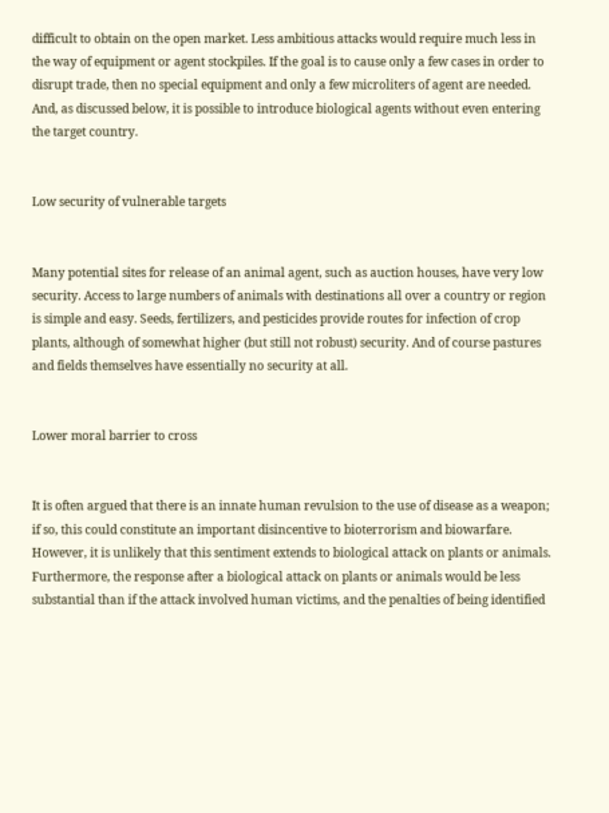difficult to obtain on the open market. Less ambitious attacks would require much less in the way of equipment or agent stockpiles. If the goal is to cause only a few cases in order to disrupt trade, then no special equipment and only a few microliters of agent are needed. And, as discussed below, it is possible to introduce biological agents without even entering the target country.


Low security of vulnerable targets


Many potential sites for release of an animal agent, such as auction houses, have very low security. Access to large numbers of animals with destinations all over a country or region is simple and easy. Seeds, fertilizers, and pesticides provide routes for infection of crop plants, although of somewhat higher (but still not robust) security. And of course pastures and fields themselves have essentially no security at all.


Lower moral barrier to cross


It is often argued that there is an innate human revulsion to the use of disease as a weapon; if so, this could constitute an important disincentive to bioterrorism and biowarfare. However, it is unlikely that this sentiment extends to biological attack on plants or animals. Furthermore, the response after a biological attack on plants or animals would be less substantial than if the attack involved human victims, and the penalties of being identified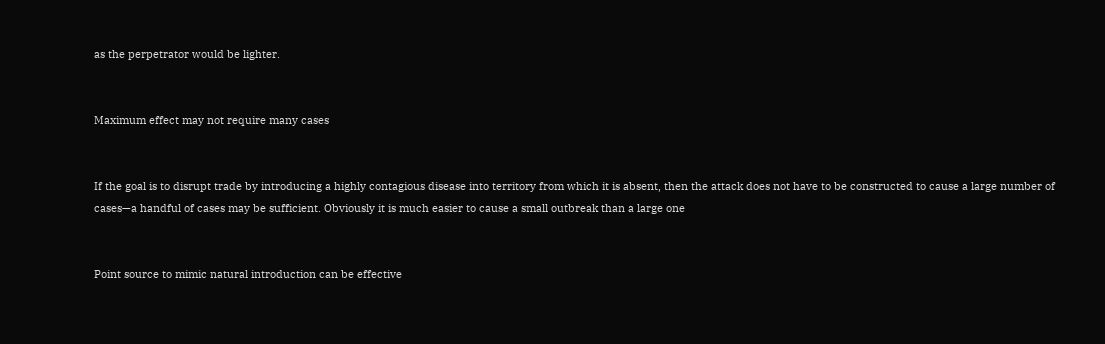as the perpetrator would be lighter.


Maximum effect may not require many cases


If the goal is to disrupt trade by introducing a highly contagious disease into territory from which it is absent, then the attack does not have to be constructed to cause a large number of cases—a handful of cases may be sufficient. Obviously it is much easier to cause a small outbreak than a large one


Point source to mimic natural introduction can be effective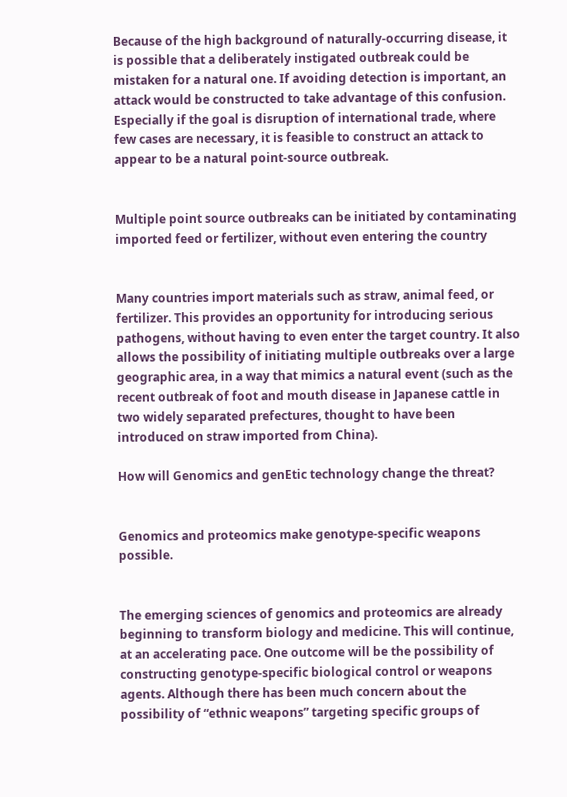Because of the high background of naturally-occurring disease, it is possible that a deliberately instigated outbreak could be mistaken for a natural one. If avoiding detection is important, an attack would be constructed to take advantage of this confusion. Especially if the goal is disruption of international trade, where few cases are necessary, it is feasible to construct an attack to appear to be a natural point-source outbreak.


Multiple point source outbreaks can be initiated by contaminating imported feed or fertilizer, without even entering the country


Many countries import materials such as straw, animal feed, or fertilizer. This provides an opportunity for introducing serious pathogens, without having to even enter the target country. It also allows the possibility of initiating multiple outbreaks over a large geographic area, in a way that mimics a natural event (such as the recent outbreak of foot and mouth disease in Japanese cattle in two widely separated prefectures, thought to have been introduced on straw imported from China).

How will Genomics and genEtic technology change the threat?


Genomics and proteomics make genotype-specific weapons possible.


The emerging sciences of genomics and proteomics are already beginning to transform biology and medicine. This will continue, at an accelerating pace. One outcome will be the possibility of constructing genotype-specific biological control or weapons agents. Although there has been much concern about the possibility of “ethnic weapons” targeting specific groups of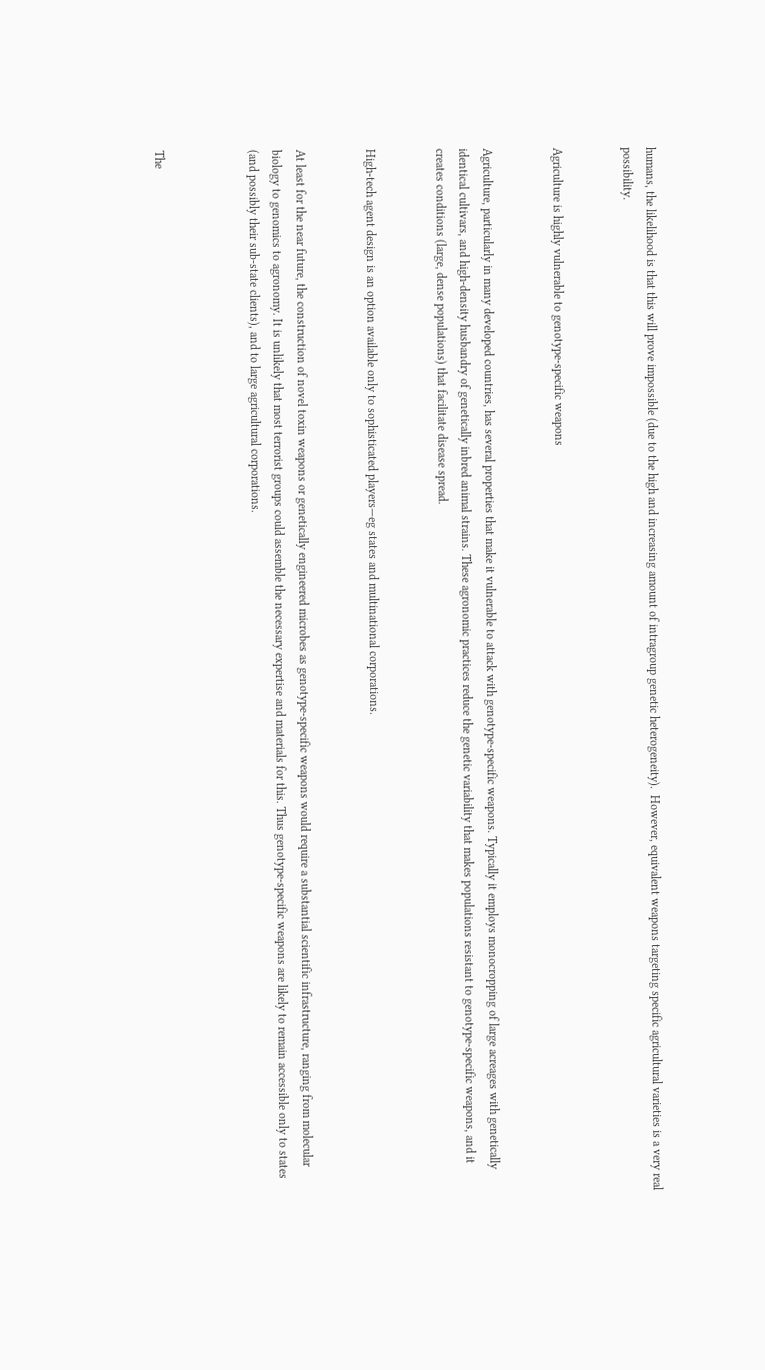humans, the likelihood is that this will prove impossible (due to the high and increasing amount of intragroup genetic heterogeneity).  However, equivalent weapons targeting specific agricultural varieties is a very real possibility.


Agriculture is highly vulnerable to genotype-specific weapons


Agriculture, particularly in many developed countries, has several properties that make it vulnerable to attack with genotype-specific weapons. Typically it employs monocropping of large acreages with genetically identical cultivars, and high-density husbandry of genetically inbred animal strains. These agronomic practices reduce the genetic variability that makes populations resistant to genotype-specific weapons, and it creates conditions (large, dense populations) that facilitate disease spread.


High-tech agent design is an option available only to sophisticated players—eg states and multinational corporations.


At least for the near future, the construction of novel toxin weapons or genetically engineered microbes as genotype-specific weapons would require a substantial scientific infrastructure, ranging from molecular biology to genomics to agronomy. It is unlikely that most terrorist groups could assemble the necessary expertise and materials for this. Thus genotype-specific weapons are likely to remain accessible only to states (and possibly their sub-state clients), and to large agricultural corporations.



The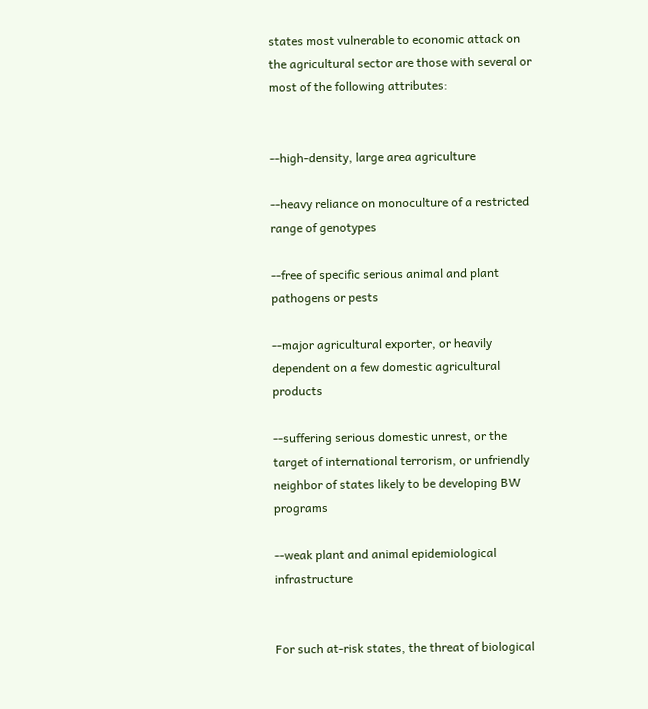states most vulnerable to economic attack on the agricultural sector are those with several or most of the following attributes:


--high-density, large area agriculture

--heavy reliance on monoculture of a restricted range of genotypes

--free of specific serious animal and plant pathogens or pests

--major agricultural exporter, or heavily dependent on a few domestic agricultural products

--suffering serious domestic unrest, or the target of international terrorism, or unfriendly neighbor of states likely to be developing BW programs

--weak plant and animal epidemiological infrastructure


For such at-risk states, the threat of biological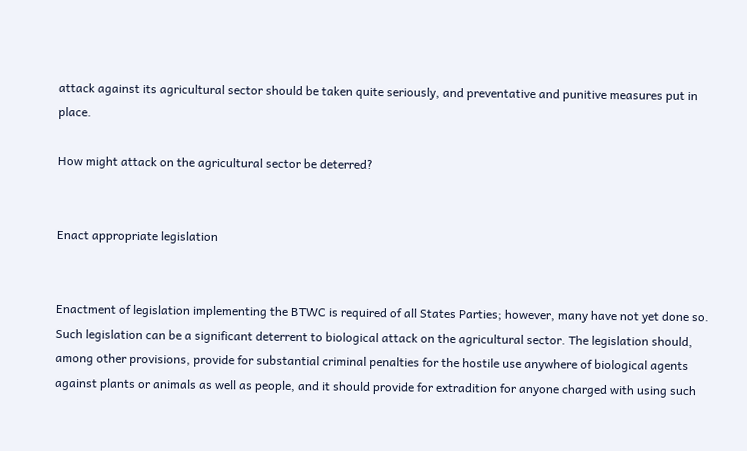attack against its agricultural sector should be taken quite seriously, and preventative and punitive measures put in place.

How might attack on the agricultural sector be deterred?


Enact appropriate legislation


Enactment of legislation implementing the BTWC is required of all States Parties; however, many have not yet done so. Such legislation can be a significant deterrent to biological attack on the agricultural sector. The legislation should, among other provisions, provide for substantial criminal penalties for the hostile use anywhere of biological agents against plants or animals as well as people, and it should provide for extradition for anyone charged with using such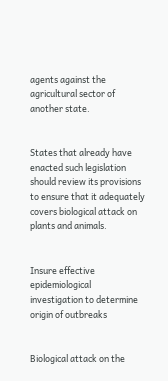agents against the agricultural sector of another state.


States that already have enacted such legislation should review its provisions to ensure that it adequately covers biological attack on plants and animals.


Insure effective epidemiological investigation to determine origin of outbreaks


Biological attack on the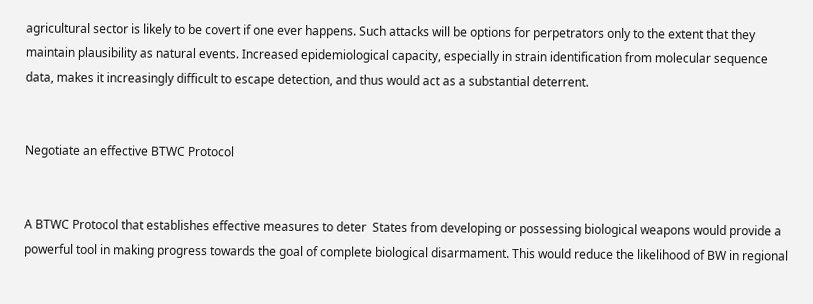agricultural sector is likely to be covert if one ever happens. Such attacks will be options for perpetrators only to the extent that they maintain plausibility as natural events. Increased epidemiological capacity, especially in strain identification from molecular sequence data, makes it increasingly difficult to escape detection, and thus would act as a substantial deterrent.


Negotiate an effective BTWC Protocol


A BTWC Protocol that establishes effective measures to deter  States from developing or possessing biological weapons would provide a powerful tool in making progress towards the goal of complete biological disarmament. This would reduce the likelihood of BW in regional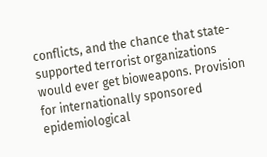conflicts, and the chance that state-supported terrorist organizations would ever get bioweapons. Provision for internationally sponsored epidemiological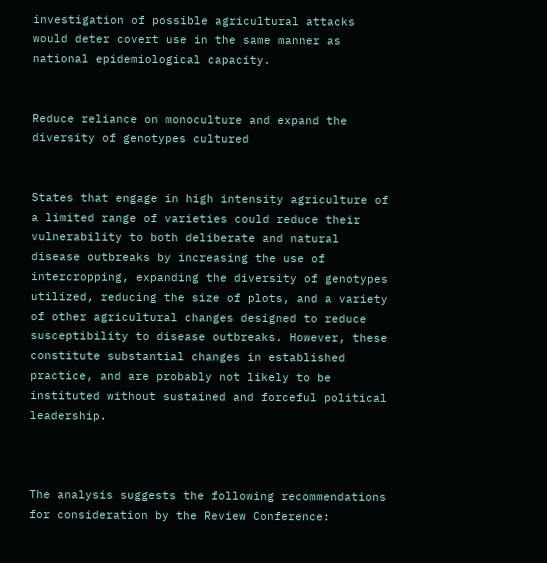investigation of possible agricultural attacks would deter covert use in the same manner as national epidemiological capacity.


Reduce reliance on monoculture and expand the diversity of genotypes cultured


States that engage in high intensity agriculture of a limited range of varieties could reduce their vulnerability to both deliberate and natural disease outbreaks by increasing the use of intercropping, expanding the diversity of genotypes utilized, reducing the size of plots, and a variety of other agricultural changes designed to reduce susceptibility to disease outbreaks. However, these constitute substantial changes in established practice, and are probably not likely to be instituted without sustained and forceful political leadership.



The analysis suggests the following recommendations for consideration by the Review Conference: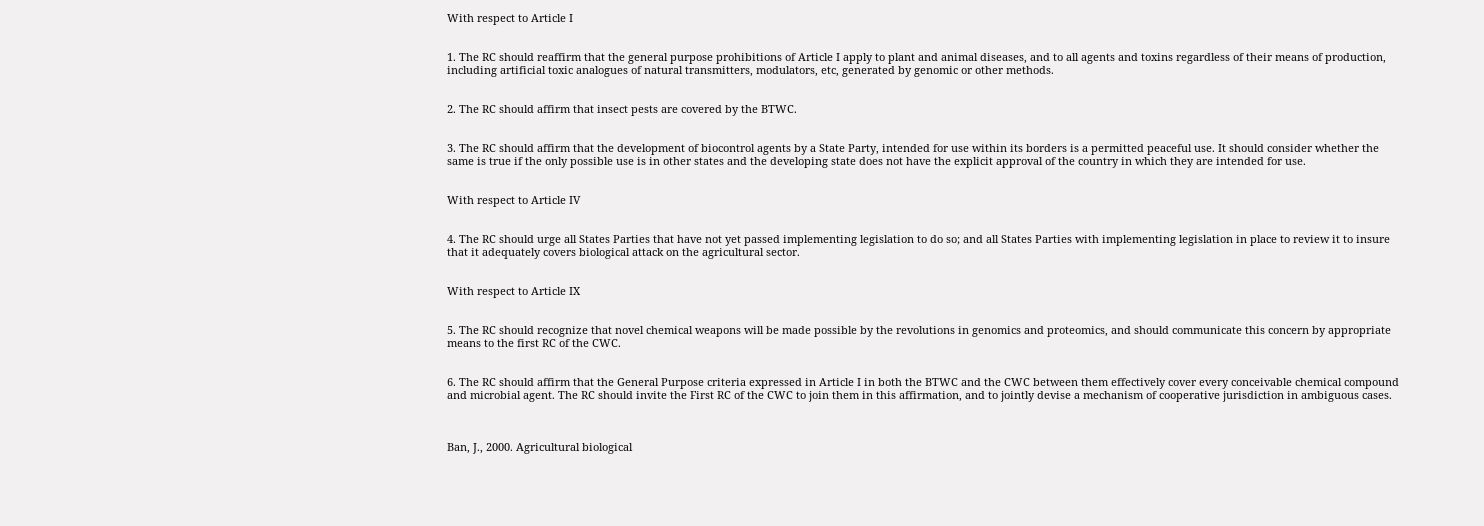With respect to Article I


1. The RC should reaffirm that the general purpose prohibitions of Article I apply to plant and animal diseases, and to all agents and toxins regardless of their means of production, including artificial toxic analogues of natural transmitters, modulators, etc, generated by genomic or other methods.


2. The RC should affirm that insect pests are covered by the BTWC.


3. The RC should affirm that the development of biocontrol agents by a State Party, intended for use within its borders is a permitted peaceful use. It should consider whether the same is true if the only possible use is in other states and the developing state does not have the explicit approval of the country in which they are intended for use.


With respect to Article IV


4. The RC should urge all States Parties that have not yet passed implementing legislation to do so; and all States Parties with implementing legislation in place to review it to insure that it adequately covers biological attack on the agricultural sector.


With respect to Article IX


5. The RC should recognize that novel chemical weapons will be made possible by the revolutions in genomics and proteomics, and should communicate this concern by appropriate means to the first RC of the CWC.


6. The RC should affirm that the General Purpose criteria expressed in Article I in both the BTWC and the CWC between them effectively cover every conceivable chemical compound and microbial agent. The RC should invite the First RC of the CWC to join them in this affirmation, and to jointly devise a mechanism of cooperative jurisdiction in ambiguous cases.



Ban, J., 2000. Agricultural biological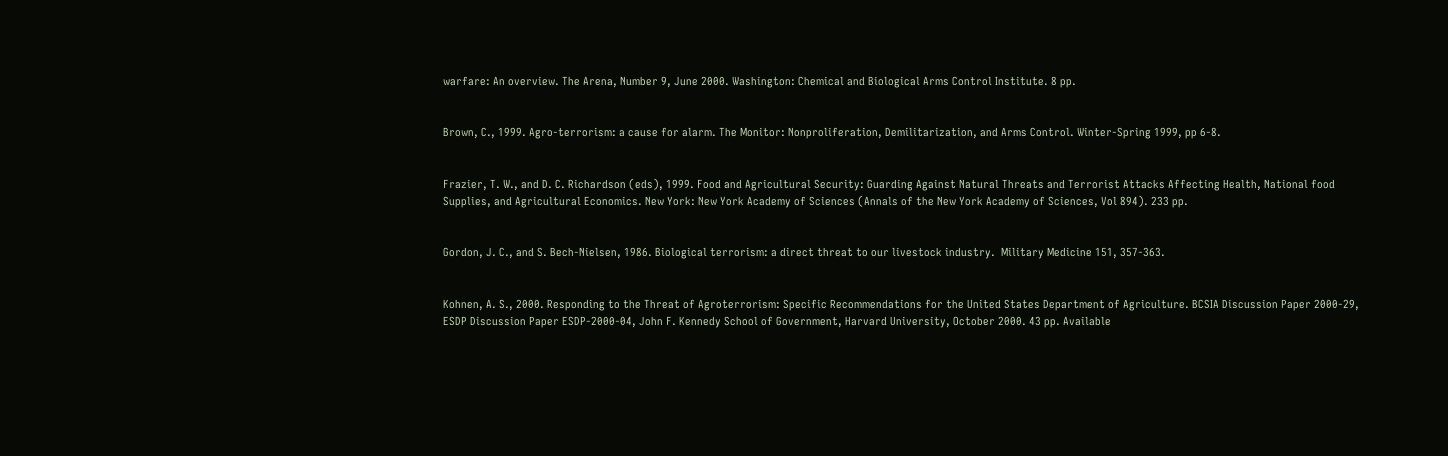warfare: An overview. The Arena, Number 9, June 2000. Washington: Chemical and Biological Arms Control Institute. 8 pp.


Brown, C., 1999. Agro-terrorism: a cause for alarm. The Monitor: Nonproliferation, Demilitarization, and Arms Control. Winter-Spring 1999, pp 6-8.


Frazier, T. W., and D. C. Richardson (eds), 1999. Food and Agricultural Security: Guarding Against Natural Threats and Terrorist Attacks Affecting Health, National food Supplies, and Agricultural Economics. New York: New York Academy of Sciences (Annals of the New York Academy of Sciences, Vol 894). 233 pp.


Gordon, J. C., and S. Bech-Nielsen, 1986. Biological terrorism: a direct threat to our livestock industry.  Military Medicine 151, 357-363.


Kohnen, A. S., 2000. Responding to the Threat of Agroterrorism: Specific Recommendations for the United States Department of Agriculture. BCSIA Discussion Paper 2000-29, ESDP Discussion Paper ESDP-2000-04, John F. Kennedy School of Government, Harvard University, October 2000. 43 pp. Available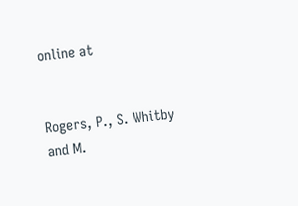online at


Rogers, P., S. Whitby and M.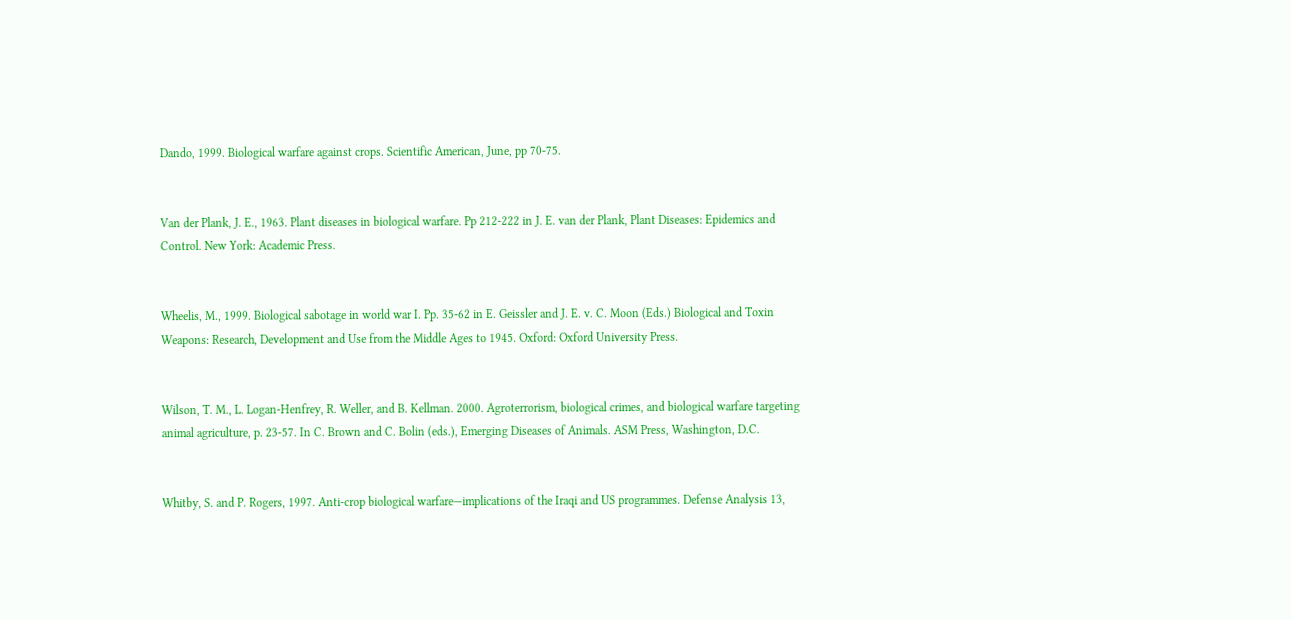Dando, 1999. Biological warfare against crops. Scientific American, June, pp 70-75.


Van der Plank, J. E., 1963. Plant diseases in biological warfare. Pp 212-222 in J. E. van der Plank, Plant Diseases: Epidemics and Control. New York: Academic Press.


Wheelis, M., 1999. Biological sabotage in world war I. Pp. 35-62 in E. Geissler and J. E. v. C. Moon (Eds.) Biological and Toxin Weapons: Research, Development and Use from the Middle Ages to 1945. Oxford: Oxford University Press.


Wilson, T. M., L. Logan-Henfrey, R. Weller, and B. Kellman. 2000. Agroterrorism, biological crimes, and biological warfare targeting animal agriculture, p. 23-57. In C. Brown and C. Bolin (eds.), Emerging Diseases of Animals. ASM Press, Washington, D.C.


Whitby, S. and P. Rogers, 1997. Anti-crop biological warfare—implications of the Iraqi and US programmes. Defense Analysis 13,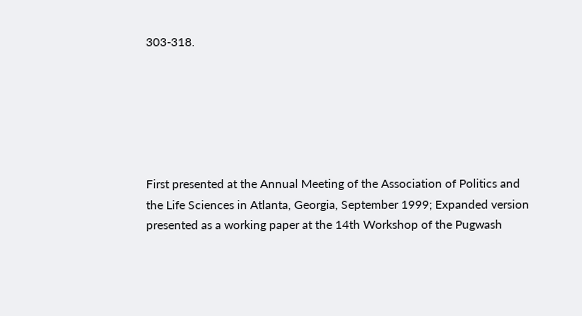303-318.






First presented at the Annual Meeting of the Association of Politics and the Life Sciences in Atlanta, Georgia, September 1999; Expanded version presented as a working paper at the 14th Workshop of the Pugwash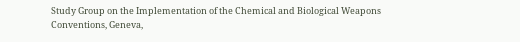Study Group on the Implementation of the Chemical and Biological Weapons Conventions, Geneva,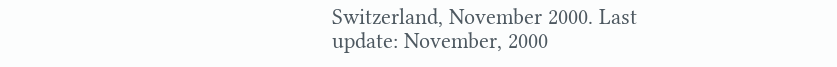Switzerland, November 2000. Last update: November, 2000